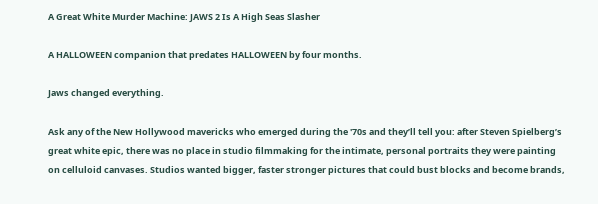A Great White Murder Machine: JAWS 2 Is A High Seas Slasher

A HALLOWEEN companion that predates HALLOWEEN by four months.

Jaws changed everything.

Ask any of the New Hollywood mavericks who emerged during the '70s and they’ll tell you: after Steven Spielberg’s great white epic, there was no place in studio filmmaking for the intimate, personal portraits they were painting on celluloid canvases. Studios wanted bigger, faster stronger pictures that could bust blocks and become brands,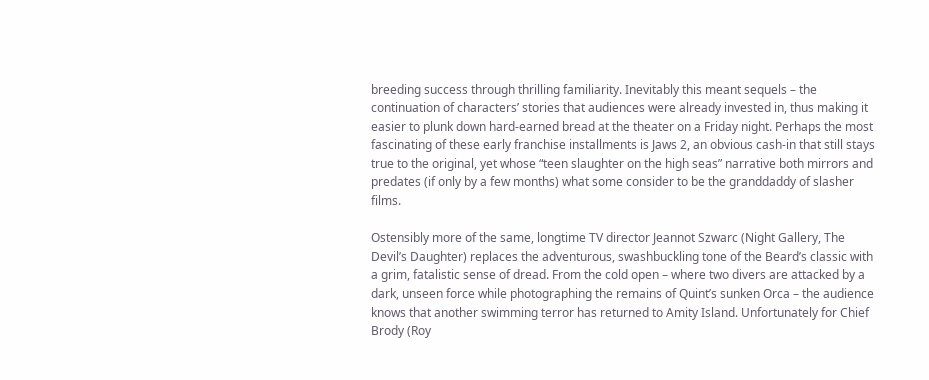breeding success through thrilling familiarity. Inevitably this meant sequels – the continuation of characters’ stories that audiences were already invested in, thus making it easier to plunk down hard-earned bread at the theater on a Friday night. Perhaps the most fascinating of these early franchise installments is Jaws 2, an obvious cash-in that still stays true to the original, yet whose “teen slaughter on the high seas” narrative both mirrors and predates (if only by a few months) what some consider to be the granddaddy of slasher films.

Ostensibly more of the same, longtime TV director Jeannot Szwarc (Night Gallery, The Devil’s Daughter) replaces the adventurous, swashbuckling tone of the Beard’s classic with a grim, fatalistic sense of dread. From the cold open – where two divers are attacked by a dark, unseen force while photographing the remains of Quint’s sunken Orca – the audience knows that another swimming terror has returned to Amity Island. Unfortunately for Chief Brody (Roy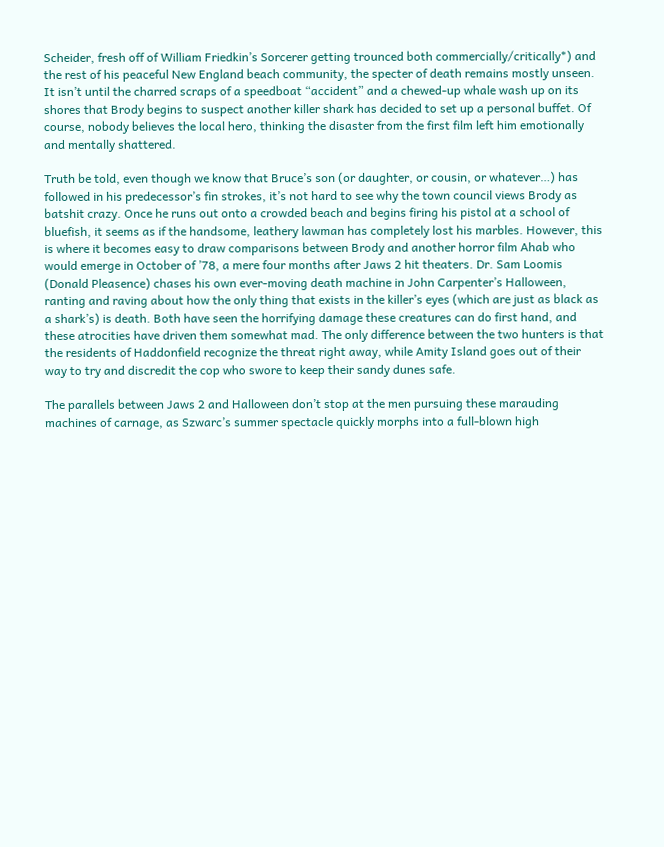Scheider, fresh off of William Friedkin’s Sorcerer getting trounced both commercially/critically*) and the rest of his peaceful New England beach community, the specter of death remains mostly unseen. It isn’t until the charred scraps of a speedboat “accident” and a chewed-up whale wash up on its shores that Brody begins to suspect another killer shark has decided to set up a personal buffet. Of course, nobody believes the local hero, thinking the disaster from the first film left him emotionally and mentally shattered.

Truth be told, even though we know that Bruce’s son (or daughter, or cousin, or whatever…) has followed in his predecessor’s fin strokes, it’s not hard to see why the town council views Brody as batshit crazy. Once he runs out onto a crowded beach and begins firing his pistol at a school of bluefish, it seems as if the handsome, leathery lawman has completely lost his marbles. However, this is where it becomes easy to draw comparisons between Brody and another horror film Ahab who would emerge in October of ’78, a mere four months after Jaws 2 hit theaters. Dr. Sam Loomis (Donald Pleasence) chases his own ever-moving death machine in John Carpenter’s Halloween, ranting and raving about how the only thing that exists in the killer’s eyes (which are just as black as a shark’s) is death. Both have seen the horrifying damage these creatures can do first hand, and these atrocities have driven them somewhat mad. The only difference between the two hunters is that the residents of Haddonfield recognize the threat right away, while Amity Island goes out of their way to try and discredit the cop who swore to keep their sandy dunes safe.

The parallels between Jaws 2 and Halloween don’t stop at the men pursuing these marauding machines of carnage, as Szwarc’s summer spectacle quickly morphs into a full-blown high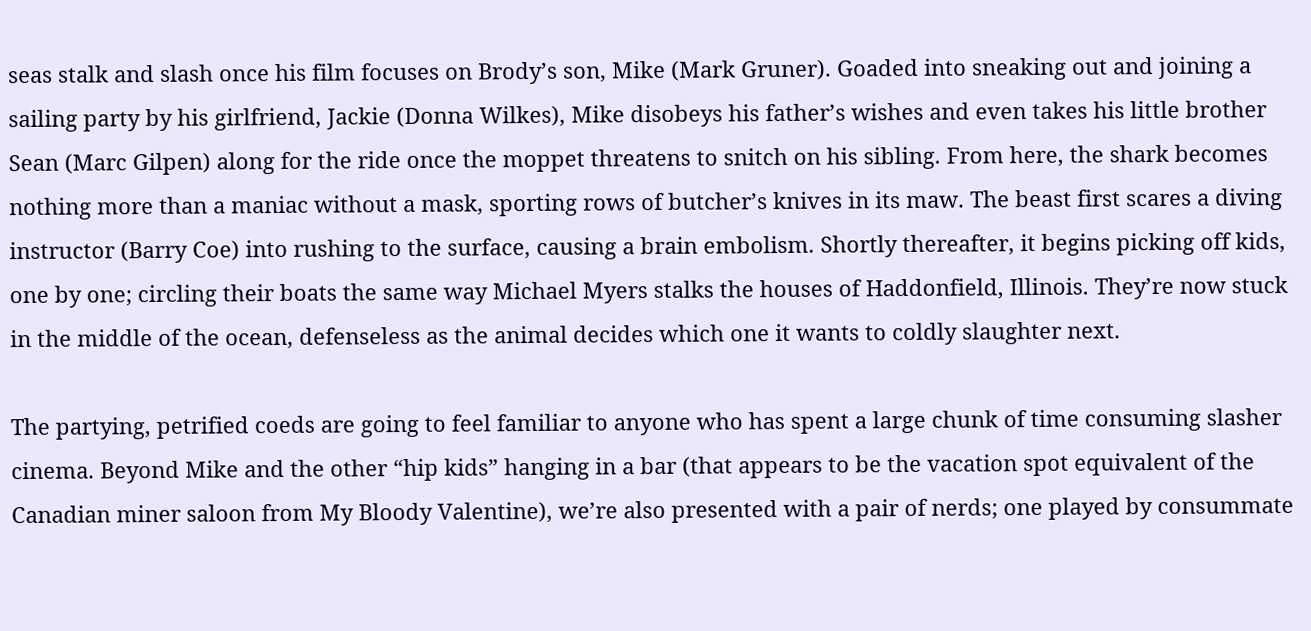seas stalk and slash once his film focuses on Brody’s son, Mike (Mark Gruner). Goaded into sneaking out and joining a sailing party by his girlfriend, Jackie (Donna Wilkes), Mike disobeys his father’s wishes and even takes his little brother Sean (Marc Gilpen) along for the ride once the moppet threatens to snitch on his sibling. From here, the shark becomes nothing more than a maniac without a mask, sporting rows of butcher’s knives in its maw. The beast first scares a diving instructor (Barry Coe) into rushing to the surface, causing a brain embolism. Shortly thereafter, it begins picking off kids, one by one; circling their boats the same way Michael Myers stalks the houses of Haddonfield, Illinois. They’re now stuck in the middle of the ocean, defenseless as the animal decides which one it wants to coldly slaughter next.

The partying, petrified coeds are going to feel familiar to anyone who has spent a large chunk of time consuming slasher cinema. Beyond Mike and the other “hip kids” hanging in a bar (that appears to be the vacation spot equivalent of the Canadian miner saloon from My Bloody Valentine), we’re also presented with a pair of nerds; one played by consummate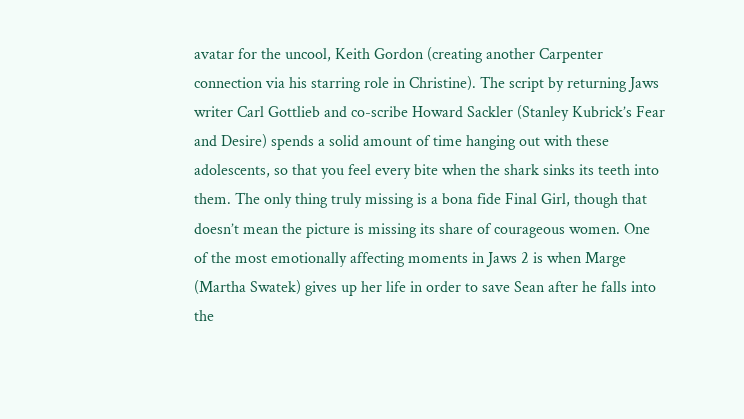avatar for the uncool, Keith Gordon (creating another Carpenter connection via his starring role in Christine). The script by returning Jaws writer Carl Gottlieb and co-scribe Howard Sackler (Stanley Kubrick’s Fear and Desire) spends a solid amount of time hanging out with these adolescents, so that you feel every bite when the shark sinks its teeth into them. The only thing truly missing is a bona fide Final Girl, though that doesn’t mean the picture is missing its share of courageous women. One of the most emotionally affecting moments in Jaws 2 is when Marge (Martha Swatek) gives up her life in order to save Sean after he falls into the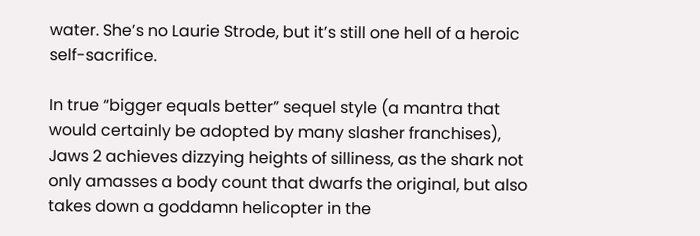water. She’s no Laurie Strode, but it’s still one hell of a heroic self-sacrifice.

In true “bigger equals better” sequel style (a mantra that would certainly be adopted by many slasher franchises), Jaws 2 achieves dizzying heights of silliness, as the shark not only amasses a body count that dwarfs the original, but also takes down a goddamn helicopter in the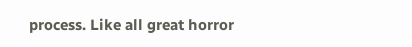process. Like all great horror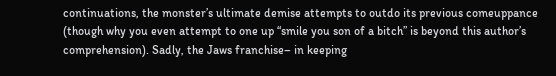continuations, the monster’s ultimate demise attempts to outdo its previous comeuppance (though why you even attempt to one up “smile you son of a bitch” is beyond this author’s comprehension). Sadly, the Jaws franchise– in keeping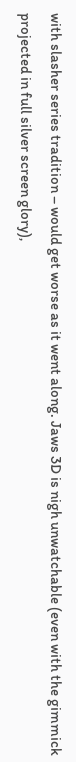with slasher series tradition – would get worse as it went along. Jaws 3D is nigh unwatchable (even with the gimmick projected in full silver screen glory),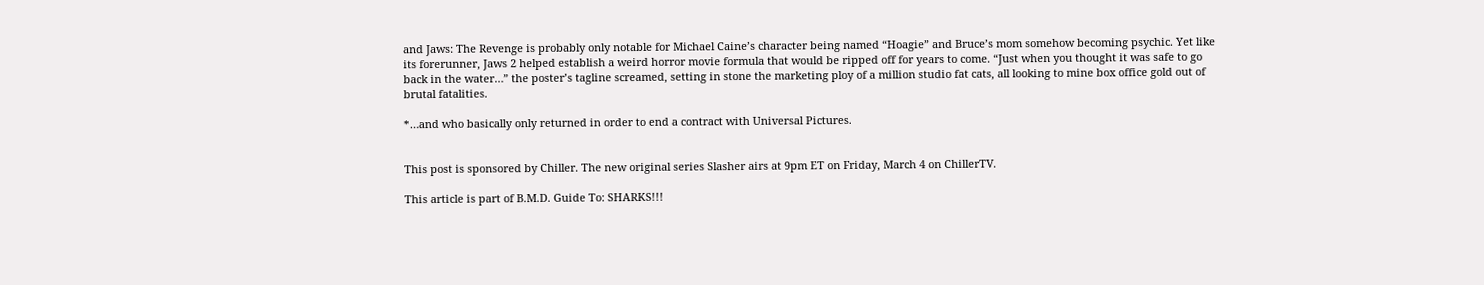and Jaws: The Revenge is probably only notable for Michael Caine’s character being named “Hoagie” and Bruce’s mom somehow becoming psychic. Yet like its forerunner, Jaws 2 helped establish a weird horror movie formula that would be ripped off for years to come. “Just when you thought it was safe to go back in the water…” the poster’s tagline screamed, setting in stone the marketing ploy of a million studio fat cats, all looking to mine box office gold out of brutal fatalities.

*…and who basically only returned in order to end a contract with Universal Pictures.


This post is sponsored by Chiller. The new original series Slasher airs at 9pm ET on Friday, March 4 on ChillerTV.

This article is part of B.M.D. Guide To: SHARKS!!!